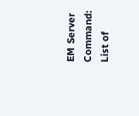EM Server Command: List of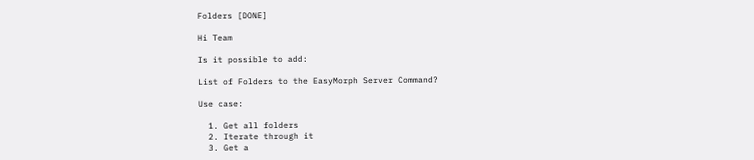Folders [DONE]

Hi Team

Is it possible to add:

List of Folders to the EasyMorph Server Command?

Use case:

  1. Get all folders
  2. Iterate through it
  3. Get a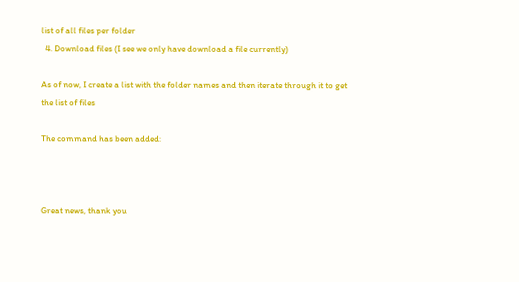list of all files per folder
  4. Download files (I see we only have download a file currently)

As of now, I create a list with the folder names and then iterate through it to get the list of files

The command has been added:



Great news, thank you